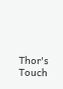Thor's Touch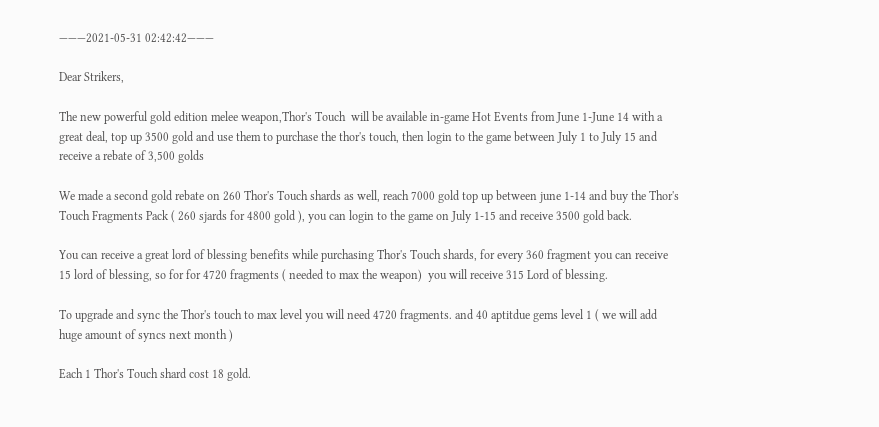———2021-05-31 02:42:42———

Dear Strikers,

The new powerful gold edition melee weapon,Thor's Touch  will be available in-game Hot Events from June 1-June 14 with a great deal, top up 3500 gold and use them to purchase the thor's touch, then login to the game between July 1 to July 15 and receive a rebate of 3,500 golds

We made a second gold rebate on 260 Thor's Touch shards as well, reach 7000 gold top up between june 1-14 and buy the Thor's Touch Fragments Pack ( 260 sjards for 4800 gold ), you can login to the game on July 1-15 and receive 3500 gold back.

You can receive a great lord of blessing benefits while purchasing Thor's Touch shards, for every 360 fragment you can receive 15 lord of blessing, so for for 4720 fragments ( needed to max the weapon)  you will receive 315 Lord of blessing.

To upgrade and sync the Thor's touch to max level you will need 4720 fragments. and 40 aptitdue gems level 1 ( we will add huge amount of syncs next month )

Each 1 Thor's Touch shard cost 18 gold.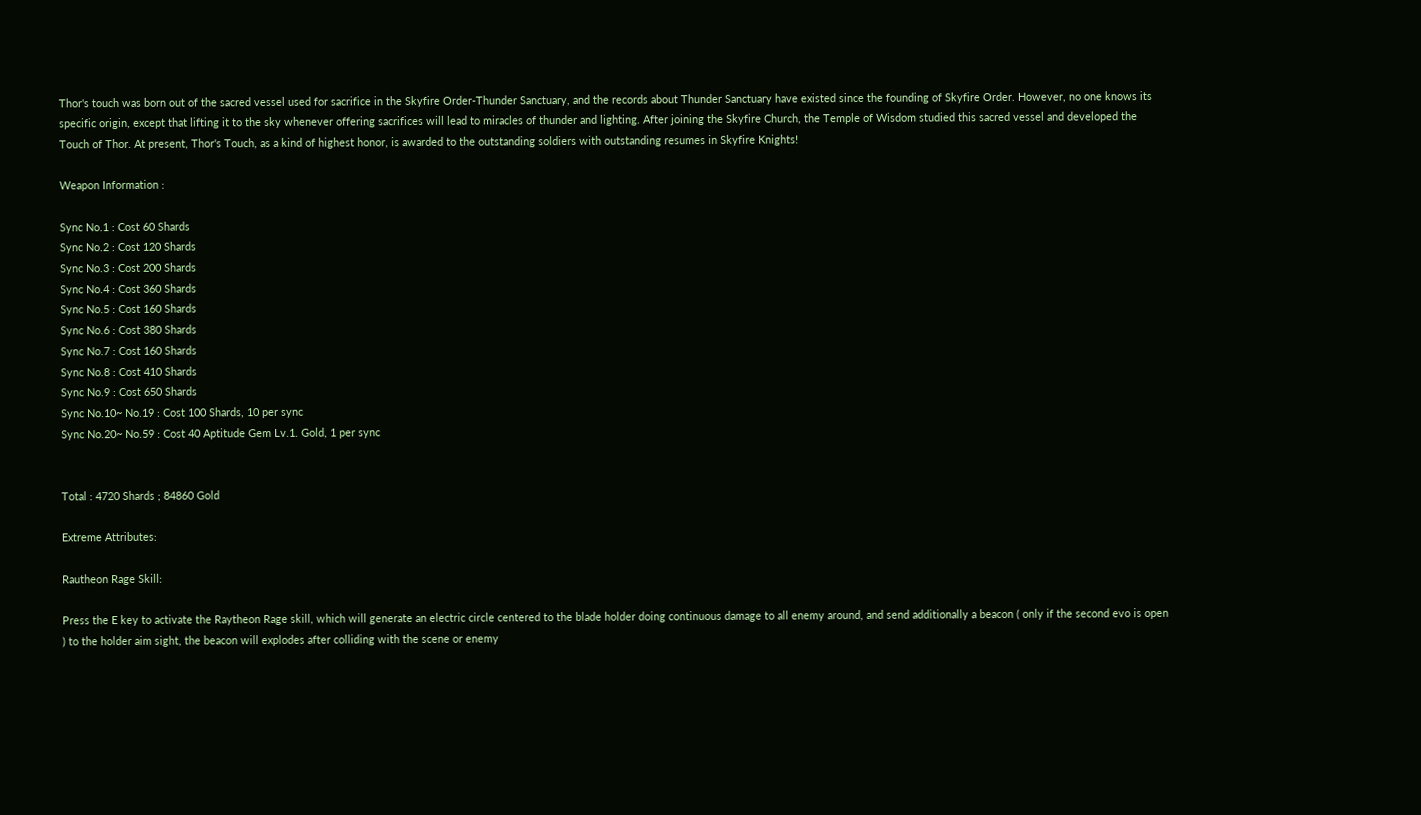Thor's touch was born out of the sacred vessel used for sacrifice in the Skyfire Order-Thunder Sanctuary, and the records about Thunder Sanctuary have existed since the founding of Skyfire Order. However, no one knows its specific origin, except that lifting it to the sky whenever offering sacrifices will lead to miracles of thunder and lighting. After joining the Skyfire Church, the Temple of Wisdom studied this sacred vessel and developed the Touch of Thor. At present, Thor's Touch, as a kind of highest honor, is awarded to the outstanding soldiers with outstanding resumes in Skyfire Knights!

Weapon Information :

Sync No.1 : Cost 60 Shards
Sync No.2 : Cost 120 Shards
Sync No.3 : Cost 200 Shards
Sync No.4 : Cost 360 Shards
Sync No.5 : Cost 160 Shards
Sync No.6 : Cost 380 Shards
Sync No.7 : Cost 160 Shards
Sync No.8 : Cost 410 Shards
Sync No.9 : Cost 650 Shards
Sync No.10~ No.19 : Cost 100 Shards, 10 per sync
Sync No.20~ No.59 : Cost 40 Aptitude Gem Lv.1. Gold, 1 per sync


Total : 4720 Shards ; 84860 Gold

Extreme Attributes:

Rautheon Rage Skill:

Press the E key to activate the Raytheon Rage skill, which will generate an electric circle centered to the blade holder doing continuous damage to all enemy around, and send additionally a beacon ( only if the second evo is open ) to the holder aim sight, the beacon will explodes after colliding with the scene or enemy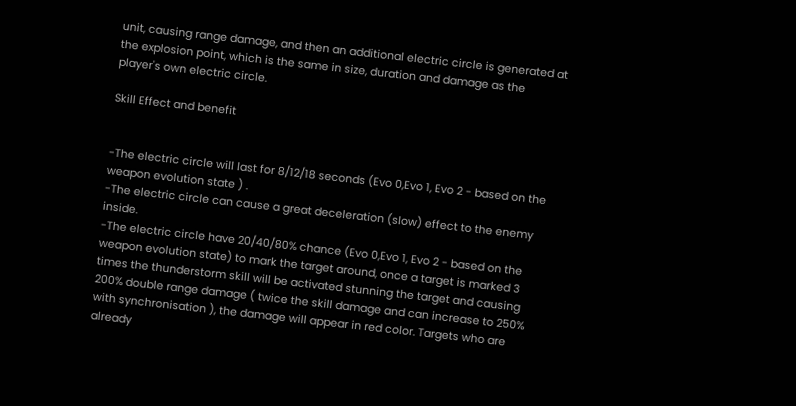unit, causing range damage, and then an additional electric circle is generated at the explosion point, which is the same in size, duration and damage as the player's own electric circle.

Skill Effect and benefit


-The electric circle will last for 8/12/18 seconds (Evo 0,Evo 1, Evo 2 - based on the weapon evolution state ) .
-The electric circle can cause a great deceleration (slow) effect to the enemy inside.
-The electric circle have 20/40/80% chance (Evo 0,Evo 1, Evo 2 - based on the weapon evolution state) to mark the target around, once a target is marked 3 times the thunderstorm skill will be activated stunning the target and causing 200% double range damage ( twice the skill damage and can increase to 250% with synchronisation ), the damage will appear in red color. Targets who are already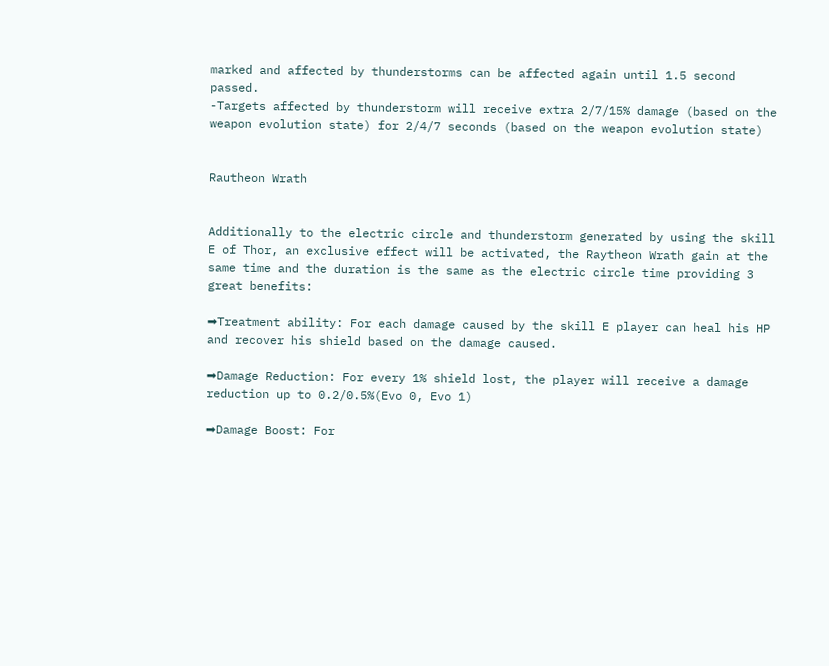marked and affected by thunderstorms can be affected again until 1.5 second passed.
-Targets affected by thunderstorm will receive extra 2/7/15% damage (based on the weapon evolution state) for 2/4/7 seconds (based on the weapon evolution state)


Rautheon Wrath


Additionally to the electric circle and thunderstorm generated by using the skill E of Thor, an exclusive effect will be activated, the Raytheon Wrath gain at the same time and the duration is the same as the electric circle time providing 3 great benefits:

➡Treatment ability: For each damage caused by the skill E player can heal his HP and recover his shield based on the damage caused.

➡Damage Reduction: For every 1% shield lost, the player will receive a damage reduction up to 0.2/0.5%(Evo 0, Evo 1)

➡Damage Boost: For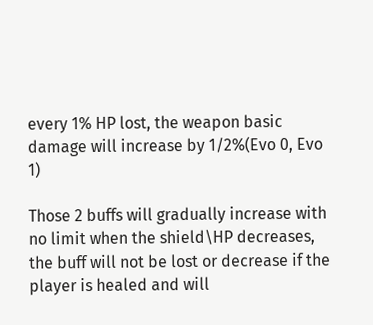every 1% HP lost, the weapon basic damage will increase by 1/2%(Evo 0, Evo 1)

Those 2 buffs will gradually increase with no limit when the shield\HP decreases, the buff will not be lost or decrease if the player is healed and will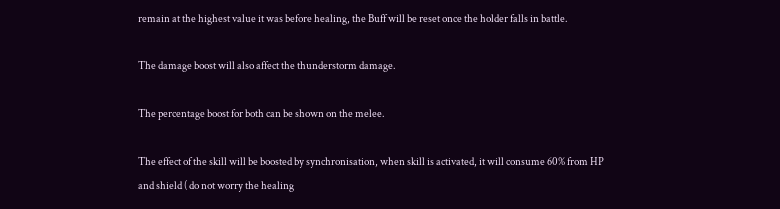remain at the highest value it was before healing, the Buff will be reset once the holder falls in battle.

The damage boost will also affect the thunderstorm damage.

The percentage boost for both can be shown on the melee.

The effect of the skill will be boosted by synchronisation, when skill is activated, it will consume 60% from HP and shield ( do not worry the healing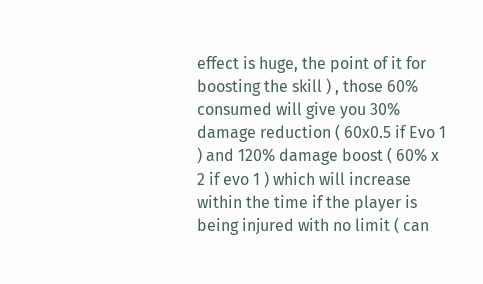effect is huge, the point of it for boosting the skill ) , those 60% consumed will give you 30% damage reduction ( 60x0.5 if Evo 1 ) and 120% damage boost ( 60% x 2 if evo 1 ) which will increase within the time if the player is being injured with no limit ( can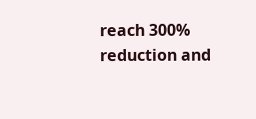reach 300% reduction and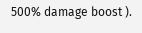500% damage boost ).